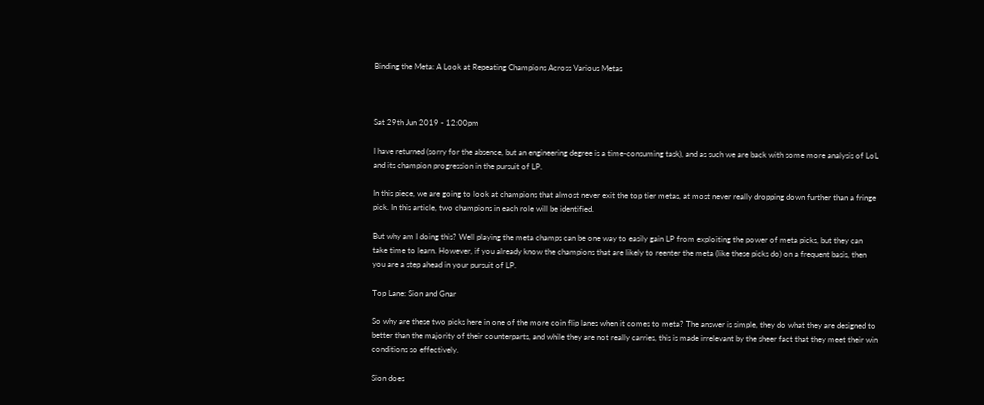Binding the Meta: A Look at Repeating Champions Across Various Metas



Sat 29th Jun 2019 - 12:00pm

I have returned (sorry for the absence, but an engineering degree is a time-consuming task), and as such we are back with some more analysis of LoL and its champion progression in the pursuit of LP.

In this piece, we are going to look at champions that almost never exit the top tier metas, at most never really dropping down further than a fringe pick. In this article, two champions in each role will be identified.

But why am I doing this? Well playing the meta champs can be one way to easily gain LP from exploiting the power of meta picks, but they can take time to learn. However, if you already know the champions that are likely to reenter the meta (like these picks do) on a frequent basis, then you are a step ahead in your pursuit of LP.

Top Lane: Sion and Gnar

So why are these two picks here in one of the more coin flip lanes when it comes to meta? The answer is simple, they do what they are designed to better than the majority of their counterparts, and while they are not really carries, this is made irrelevant by the sheer fact that they meet their win conditions so effectively.

Sion does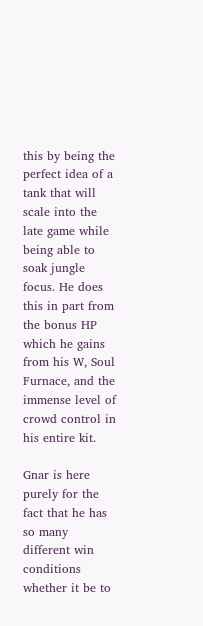this by being the perfect idea of a tank that will scale into the late game while being able to soak jungle focus. He does this in part from the bonus HP which he gains from his W, Soul Furnace, and the immense level of crowd control in his entire kit.

Gnar is here purely for the fact that he has so many different win conditions whether it be to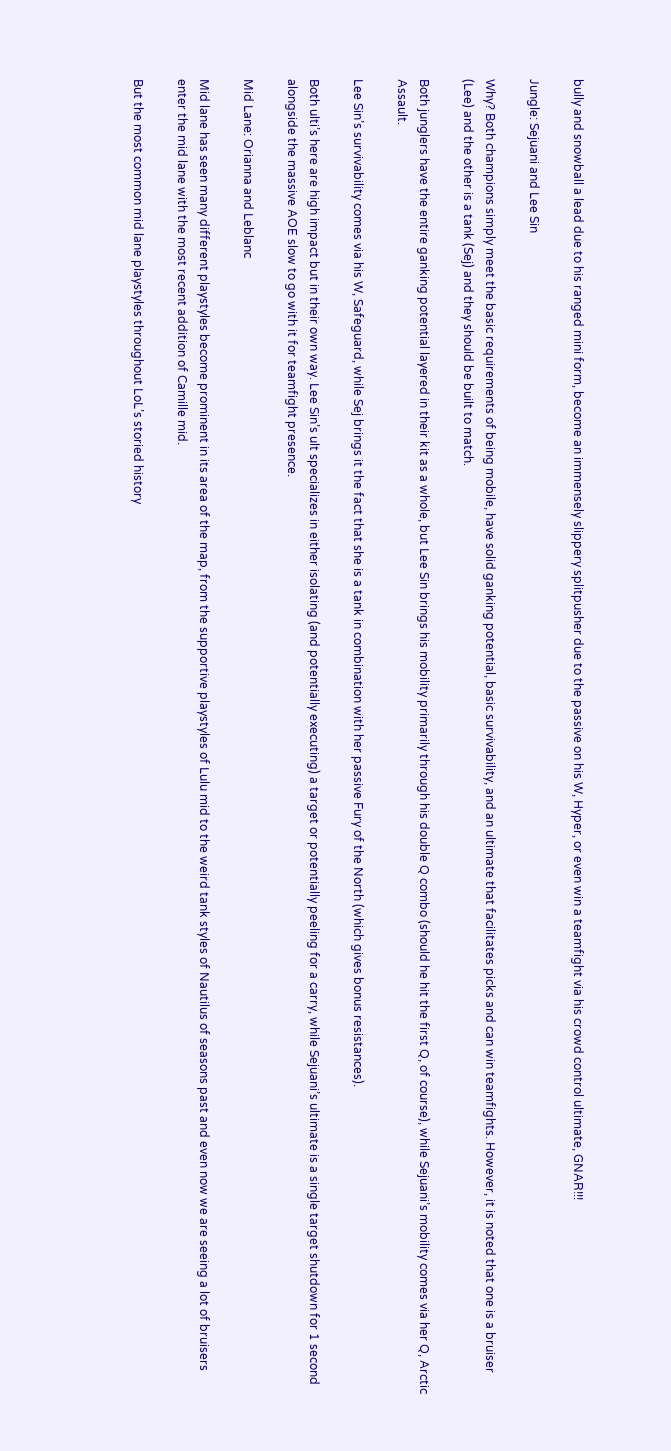bully and snowball a lead due to his ranged mini form, become an immensely slippery splitpusher due to the passive on his W, Hyper, or even win a teamfight via his crowd control ultimate, GNAR!!!

Jungle: Sejuani and Lee Sin

Why? Both champions simply meet the basic requirements of being mobile, have solid ganking potential, basic survivability, and an ultimate that facilitates picks and can win teamfights. However, it is noted that one is a bruiser (Lee) and the other is a tank (Sej) and they should be built to match.

Both junglers have the entire ganking potential layered in their kit as a whole, but Lee Sin brings his mobility primarily through his double Q combo (should he hit the first Q, of course), while Sejuani’s mobility comes via her Q, Arctic Assault.

Lee Sin’s survivability comes via his W, Safeguard, while Sej brings it the fact that she is a tank in combination with her passive Fury of the North (which gives bonus resistances).

Both ulti’s here are high impact but in their own way. Lee Sin’s ult specializes in either isolating (and potentially executing) a target or potentially peeling for a carry, while Sejuani’s ultimate is a single target shutdown for 1 second alongside the massive AOE slow to go with it for teamfight presence.

Mid Lane: Orianna and Leblanc

Mid lane has seen many different playstyles become prominent in its area of the map, from the supportive playstyles of Lulu mid to the weird tank styles of Nautilus of seasons past and even now we are seeing a lot of bruisers enter the mid lane with the most recent addition of Camille mid.

But the most common mid lane playstyles throughout LoL’s storied history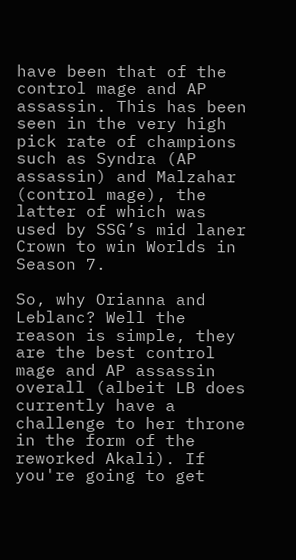have been that of the control mage and AP assassin. This has been seen in the very high pick rate of champions such as Syndra (AP assassin) and Malzahar (control mage), the latter of which was used by SSG’s mid laner Crown to win Worlds in Season 7.

So, why Orianna and Leblanc? Well the reason is simple, they are the best control mage and AP assassin overall (albeit LB does currently have a challenge to her throne in the form of the reworked Akali). If you're going to get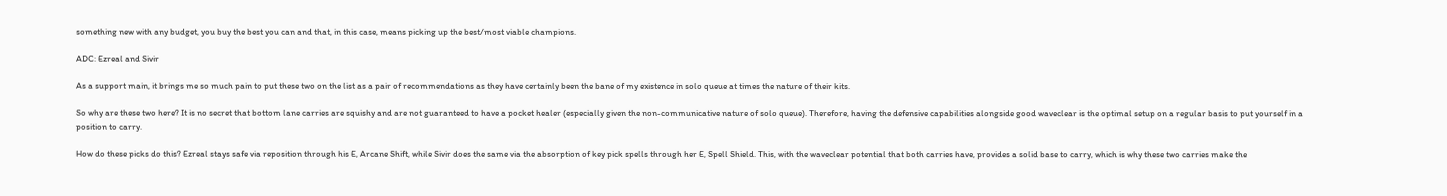something new with any budget, you buy the best you can and that, in this case, means picking up the best/most viable champions.

ADC: Ezreal and Sivir

As a support main, it brings me so much pain to put these two on the list as a pair of recommendations as they have certainly been the bane of my existence in solo queue at times the nature of their kits.

So why are these two here? It is no secret that bottom lane carries are squishy and are not guaranteed to have a pocket healer (especially given the non-communicative nature of solo queue). Therefore, having the defensive capabilities alongside good waveclear is the optimal setup on a regular basis to put yourself in a position to carry.

How do these picks do this? Ezreal stays safe via reposition through his E, Arcane Shift, while Sivir does the same via the absorption of key pick spells through her E, Spell Shield. This, with the waveclear potential that both carries have, provides a solid base to carry, which is why these two carries make the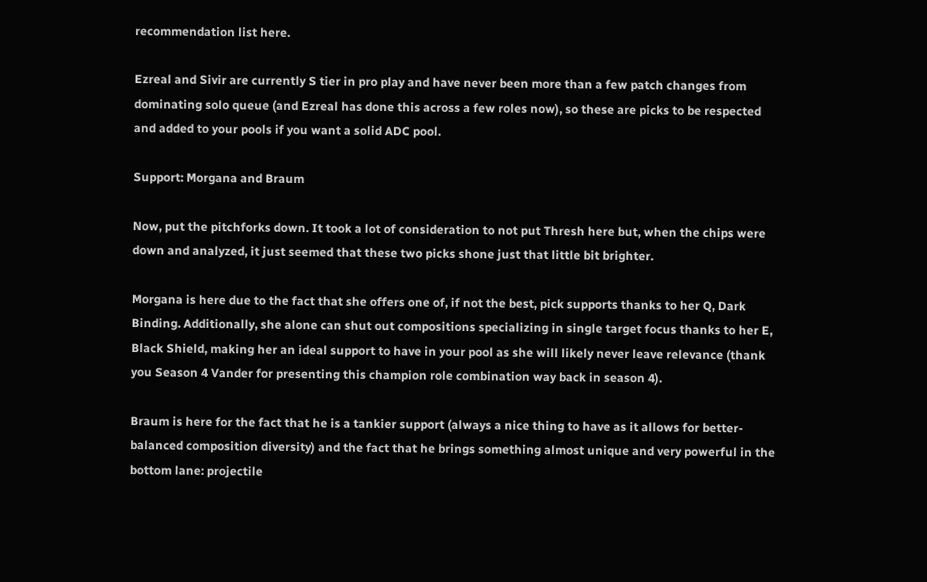recommendation list here.

Ezreal and Sivir are currently S tier in pro play and have never been more than a few patch changes from dominating solo queue (and Ezreal has done this across a few roles now), so these are picks to be respected and added to your pools if you want a solid ADC pool.

Support: Morgana and Braum

Now, put the pitchforks down. It took a lot of consideration to not put Thresh here but, when the chips were down and analyzed, it just seemed that these two picks shone just that little bit brighter.

Morgana is here due to the fact that she offers one of, if not the best, pick supports thanks to her Q, Dark Binding. Additionally, she alone can shut out compositions specializing in single target focus thanks to her E, Black Shield, making her an ideal support to have in your pool as she will likely never leave relevance (thank you Season 4 Vander for presenting this champion role combination way back in season 4).

Braum is here for the fact that he is a tankier support (always a nice thing to have as it allows for better-balanced composition diversity) and the fact that he brings something almost unique and very powerful in the bottom lane: projectile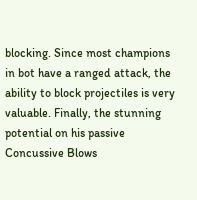blocking. Since most champions in bot have a ranged attack, the ability to block projectiles is very valuable. Finally, the stunning potential on his passive Concussive Blows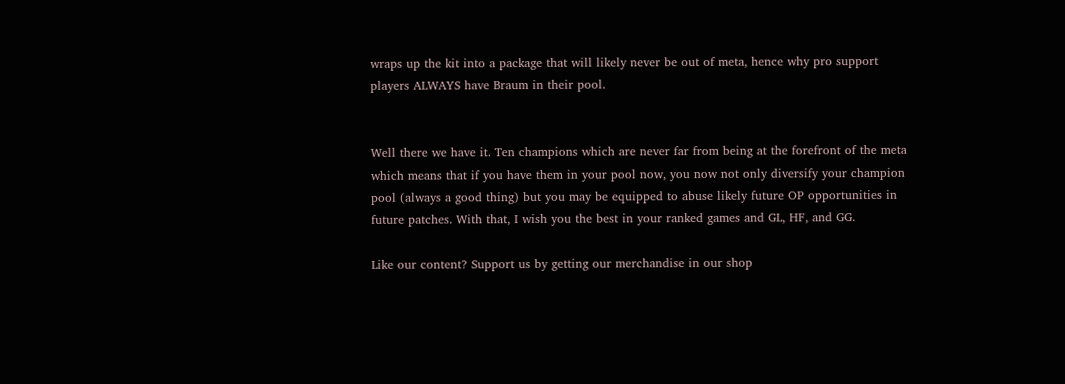wraps up the kit into a package that will likely never be out of meta, hence why pro support players ALWAYS have Braum in their pool.


Well there we have it. Ten champions which are never far from being at the forefront of the meta which means that if you have them in your pool now, you now not only diversify your champion pool (always a good thing) but you may be equipped to abuse likely future OP opportunities in future patches. With that, I wish you the best in your ranked games and GL, HF, and GG.

Like our content? Support us by getting our merchandise in our shop